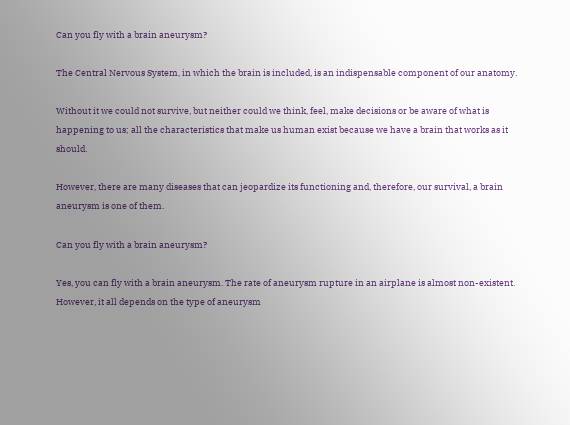Can you fly with a brain aneurysm?

The Central Nervous System, in which the brain is included, is an indispensable component of our anatomy.

Without it we could not survive, but neither could we think, feel, make decisions or be aware of what is happening to us; all the characteristics that make us human exist because we have a brain that works as it should.

However, there are many diseases that can jeopardize its functioning and, therefore, our survival, a brain aneurysm is one of them.

Can you fly with a brain aneurysm?

Yes, you can fly with a brain aneurysm. The rate of aneurysm rupture in an airplane is almost non-existent. However, it all depends on the type of aneurysm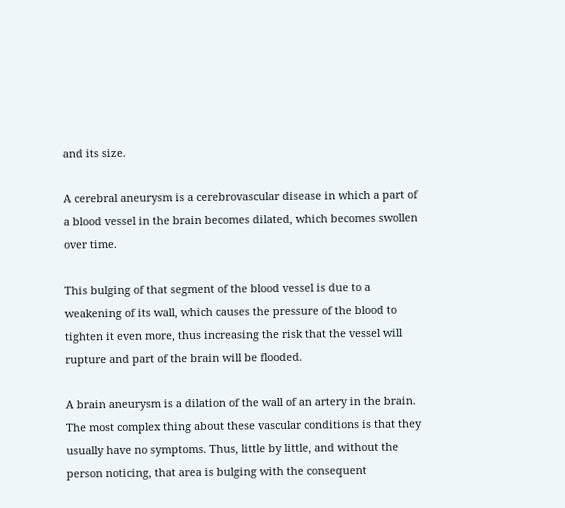and its size.

A cerebral aneurysm is a cerebrovascular disease in which a part of a blood vessel in the brain becomes dilated, which becomes swollen over time.

This bulging of that segment of the blood vessel is due to a weakening of its wall, which causes the pressure of the blood to tighten it even more, thus increasing the risk that the vessel will rupture and part of the brain will be flooded.

A brain aneurysm is a dilation of the wall of an artery in the brain. The most complex thing about these vascular conditions is that they usually have no symptoms. Thus, little by little, and without the person noticing, that area is bulging with the consequent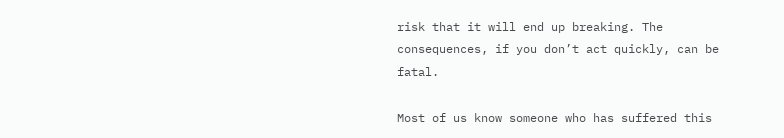risk that it will end up breaking. The consequences, if you don’t act quickly, can be fatal.

Most of us know someone who has suffered this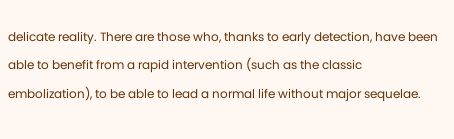delicate reality. There are those who, thanks to early detection, have been able to benefit from a rapid intervention (such as the classic embolization), to be able to lead a normal life without major sequelae.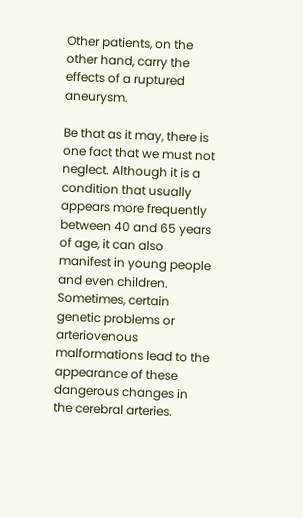Other patients, on the other hand, carry the effects of a ruptured aneurysm.

Be that as it may, there is one fact that we must not neglect. Although it is a condition that usually appears more frequently between 40 and 65 years of age, it can also manifest in young people and even children. Sometimes, certain genetic problems or arteriovenous malformations lead to the appearance of these dangerous changes in the cerebral arteries.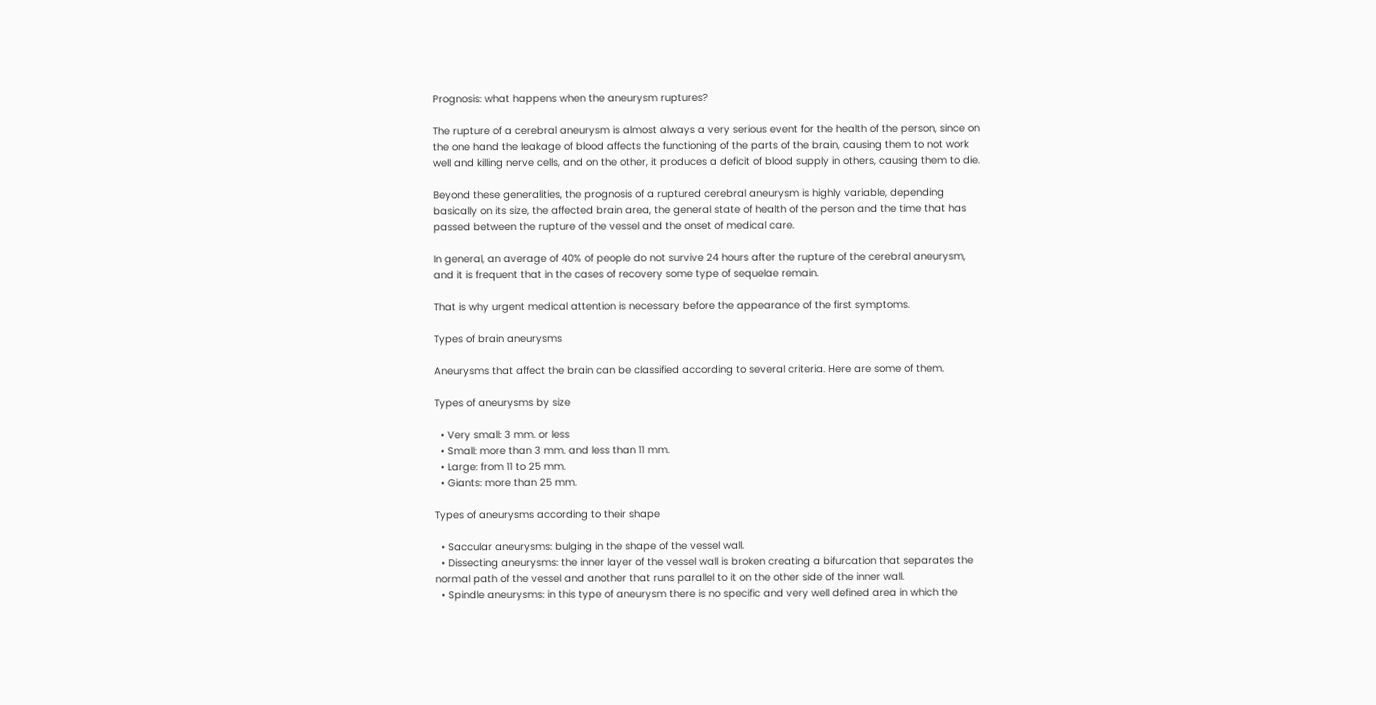Prognosis: what happens when the aneurysm ruptures?

The rupture of a cerebral aneurysm is almost always a very serious event for the health of the person, since on the one hand the leakage of blood affects the functioning of the parts of the brain, causing them to not work well and killing nerve cells, and on the other, it produces a deficit of blood supply in others, causing them to die.

Beyond these generalities, the prognosis of a ruptured cerebral aneurysm is highly variable, depending basically on its size, the affected brain area, the general state of health of the person and the time that has passed between the rupture of the vessel and the onset of medical care.

In general, an average of 40% of people do not survive 24 hours after the rupture of the cerebral aneurysm, and it is frequent that in the cases of recovery some type of sequelae remain.

That is why urgent medical attention is necessary before the appearance of the first symptoms.

Types of brain aneurysms

Aneurysms that affect the brain can be classified according to several criteria. Here are some of them.

Types of aneurysms by size

  • Very small: 3 mm. or less
  • Small: more than 3 mm. and less than 11 mm.
  • Large: from 11 to 25 mm.
  • Giants: more than 25 mm.

Types of aneurysms according to their shape

  • Saccular aneurysms: bulging in the shape of the vessel wall.
  • Dissecting aneurysms: the inner layer of the vessel wall is broken creating a bifurcation that separates the normal path of the vessel and another that runs parallel to it on the other side of the inner wall.
  • Spindle aneurysms: in this type of aneurysm there is no specific and very well defined area in which the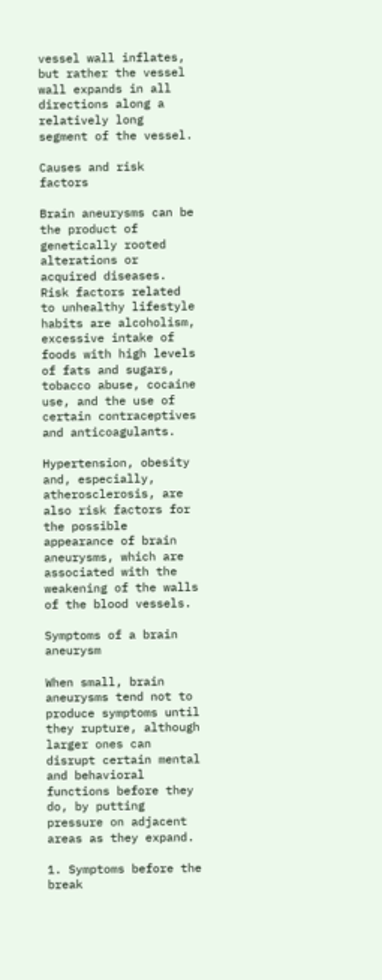vessel wall inflates, but rather the vessel wall expands in all directions along a relatively long segment of the vessel.

Causes and risk factors

Brain aneurysms can be the product of genetically rooted alterations or acquired diseases. Risk factors related to unhealthy lifestyle habits are alcoholism, excessive intake of foods with high levels of fats and sugars, tobacco abuse, cocaine use, and the use of certain contraceptives and anticoagulants.

Hypertension, obesity and, especially, atherosclerosis, are also risk factors for the possible appearance of brain aneurysms, which are associated with the weakening of the walls of the blood vessels.

Symptoms of a brain aneurysm

When small, brain aneurysms tend not to produce symptoms until they rupture, although larger ones can disrupt certain mental and behavioral functions before they do, by putting pressure on adjacent areas as they expand.

1. Symptoms before the break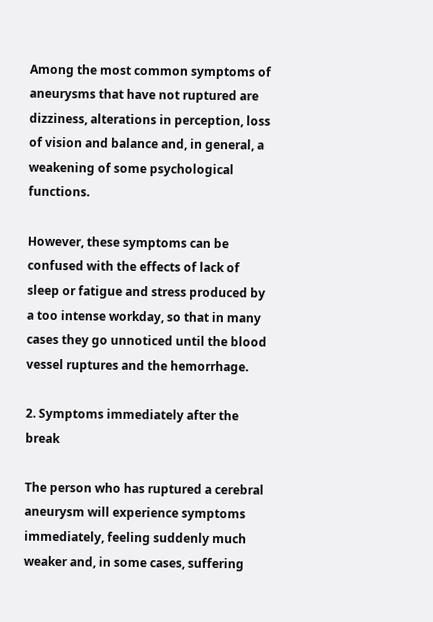Among the most common symptoms of aneurysms that have not ruptured are dizziness, alterations in perception, loss of vision and balance and, in general, a weakening of some psychological functions.

However, these symptoms can be confused with the effects of lack of sleep or fatigue and stress produced by a too intense workday, so that in many cases they go unnoticed until the blood vessel ruptures and the hemorrhage.

2. Symptoms immediately after the break

The person who has ruptured a cerebral aneurysm will experience symptoms immediately, feeling suddenly much weaker and, in some cases, suffering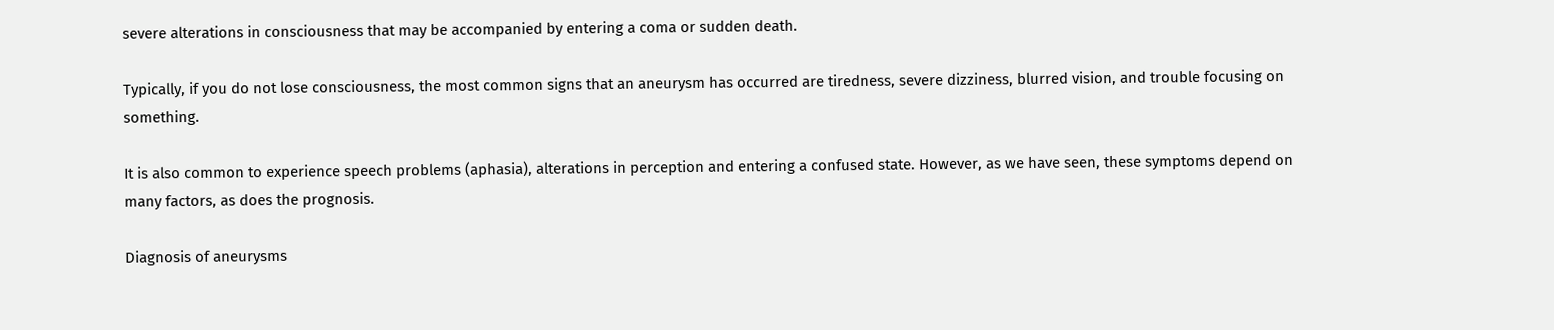severe alterations in consciousness that may be accompanied by entering a coma or sudden death.

Typically, if you do not lose consciousness, the most common signs that an aneurysm has occurred are tiredness, severe dizziness, blurred vision, and trouble focusing on something.

It is also common to experience speech problems (aphasia), alterations in perception and entering a confused state. However, as we have seen, these symptoms depend on many factors, as does the prognosis.

Diagnosis of aneurysms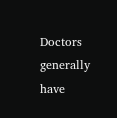Doctors generally have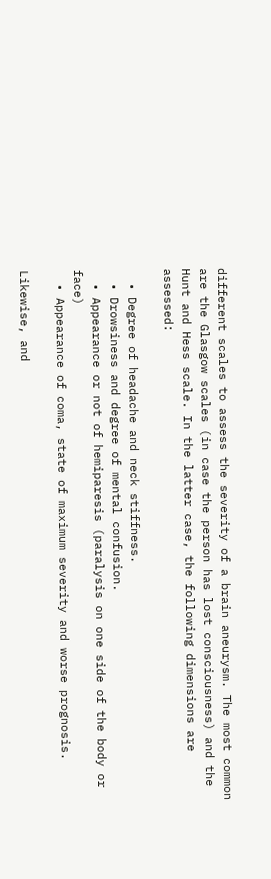different scales to assess the severity of a brain aneurysm. The most common are the Glasgow scales (in case the person has lost consciousness) and the Hunt and Hess scale. In the latter case, the following dimensions are assessed:

  • Degree of headache and neck stiffness.
  • Drowsiness and degree of mental confusion.
  • Appearance or not of hemiparesis (paralysis on one side of the body or face)
  • Appearance of coma, state of maximum severity and worse prognosis.

Likewise, and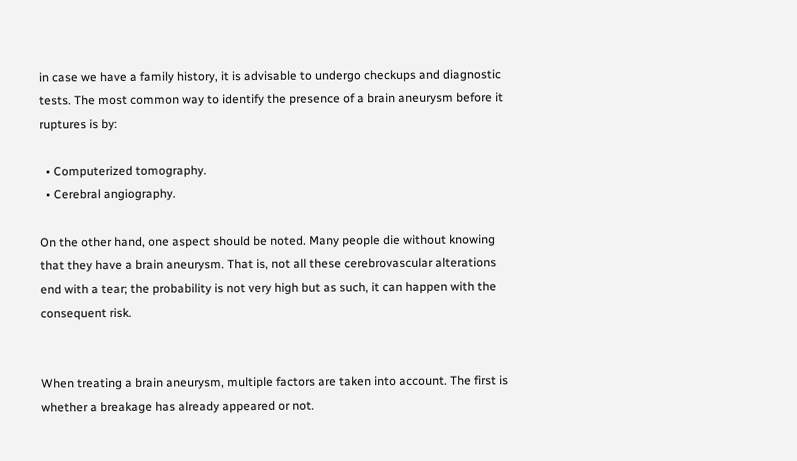in case we have a family history, it is advisable to undergo checkups and diagnostic tests. The most common way to identify the presence of a brain aneurysm before it ruptures is by:

  • Computerized tomography.
  • Cerebral angiography.

On the other hand, one aspect should be noted. Many people die without knowing that they have a brain aneurysm. That is, not all these cerebrovascular alterations end with a tear; the probability is not very high but as such, it can happen with the consequent risk.


When treating a brain aneurysm, multiple factors are taken into account. The first is whether a breakage has already appeared or not.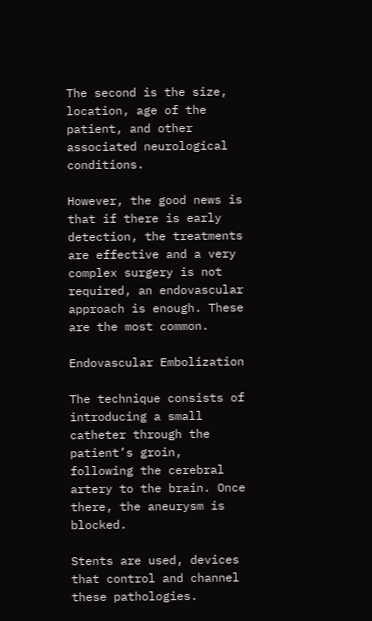The second is the size, location, age of the patient, and other associated neurological conditions.

However, the good news is that if there is early detection, the treatments are effective and a very complex surgery is not required, an endovascular approach is enough. These are the most common.

Endovascular Embolization

The technique consists of introducing a small catheter through the patient’s groin, following the cerebral artery to the brain. Once there, the aneurysm is blocked.

Stents are used, devices that control and channel these pathologies.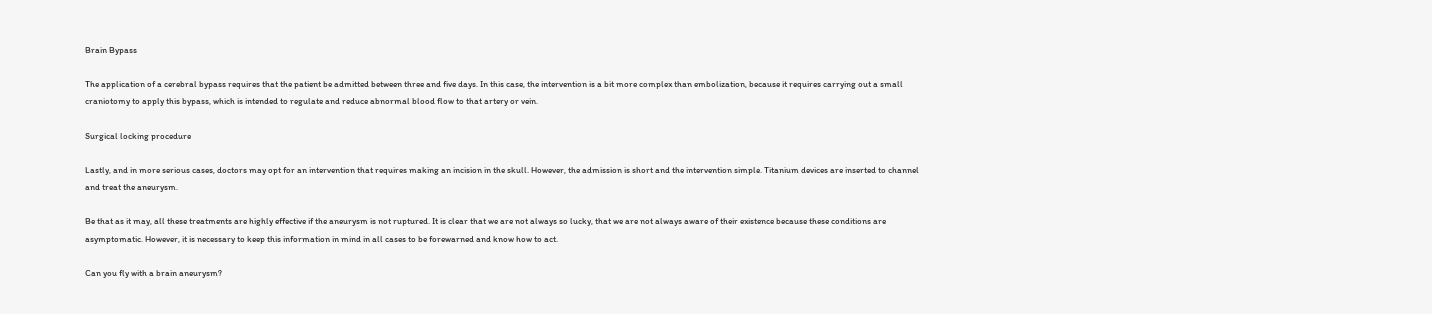Brain Bypass

The application of a cerebral bypass requires that the patient be admitted between three and five days. In this case, the intervention is a bit more complex than embolization, because it requires carrying out a small craniotomy to apply this bypass, which is intended to regulate and reduce abnormal blood flow to that artery or vein.

Surgical locking procedure

Lastly, and in more serious cases, doctors may opt for an intervention that requires making an incision in the skull. However, the admission is short and the intervention simple. Titanium devices are inserted to channel and treat the aneurysm.

Be that as it may, all these treatments are highly effective if the aneurysm is not ruptured. It is clear that we are not always so lucky, that we are not always aware of their existence because these conditions are asymptomatic. However, it is necessary to keep this information in mind in all cases to be forewarned and know how to act.

Can you fly with a brain aneurysm?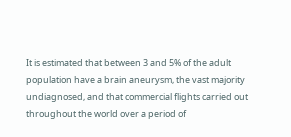It is estimated that between 3 and 5% of the adult population have a brain aneurysm, the vast majority undiagnosed, and that commercial flights carried out throughout the world over a period of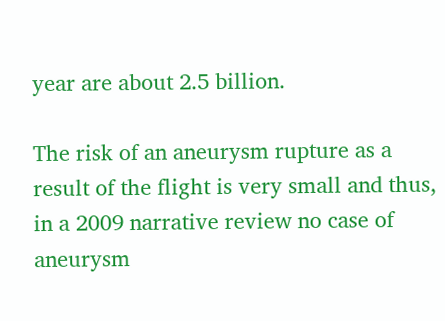year are about 2.5 billion.

The risk of an aneurysm rupture as a result of the flight is very small and thus, in a 2009 narrative review no case of aneurysm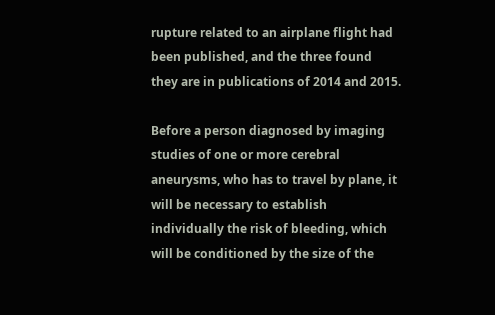rupture related to an airplane flight had been published, and the three found they are in publications of 2014 and 2015.

Before a person diagnosed by imaging studies of one or more cerebral aneurysms, who has to travel by plane, it will be necessary to establish individually the risk of bleeding, which will be conditioned by the size of the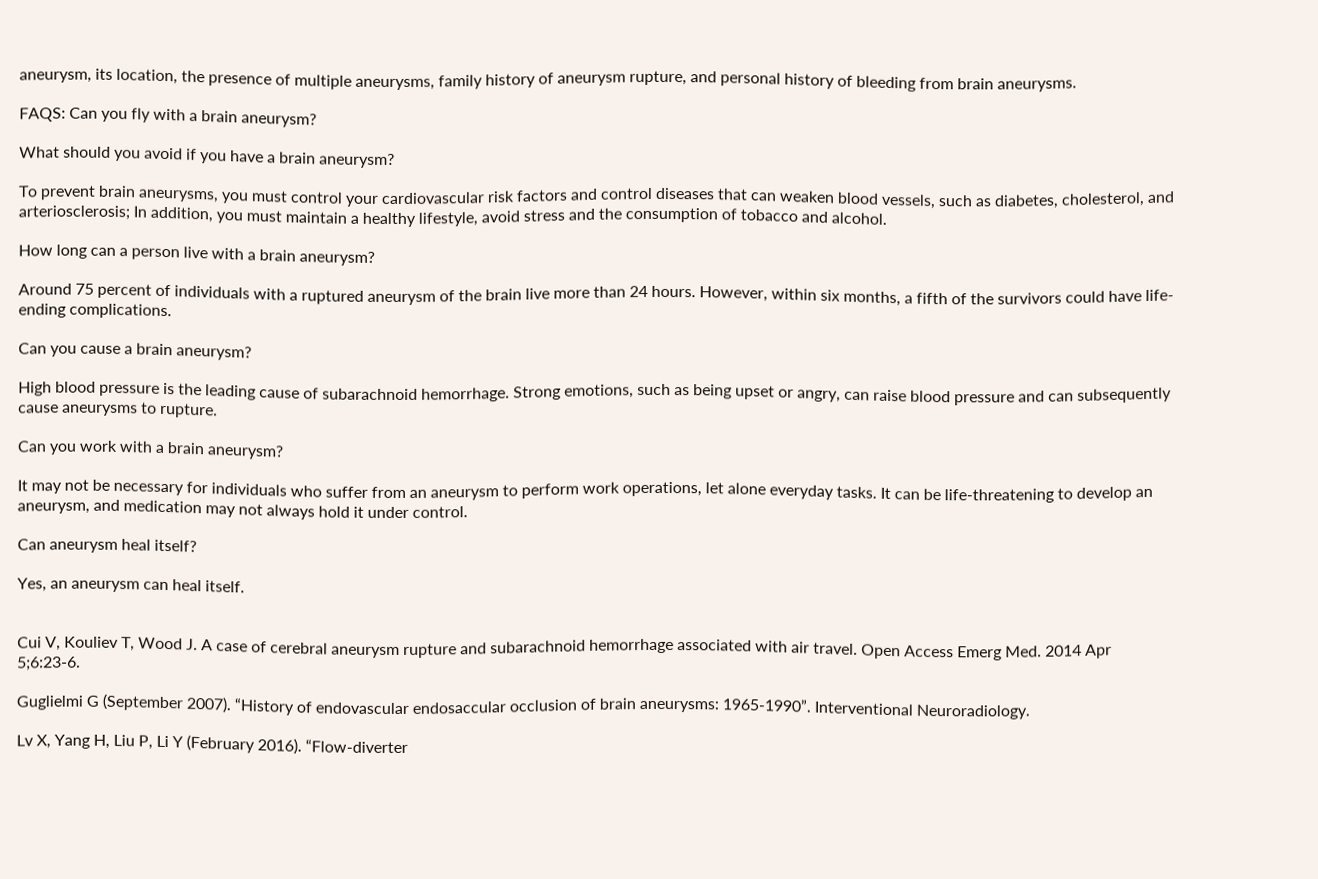aneurysm, its location, the presence of multiple aneurysms, family history of aneurysm rupture, and personal history of bleeding from brain aneurysms.

FAQS: Can you fly with a brain aneurysm?

What should you avoid if you have a brain aneurysm?

To prevent brain aneurysms, you must control your cardiovascular risk factors and control diseases that can weaken blood vessels, such as diabetes, cholesterol, and arteriosclerosis; In addition, you must maintain a healthy lifestyle, avoid stress and the consumption of tobacco and alcohol.

How long can a person live with a brain aneurysm?

Around 75 percent of individuals with a ruptured aneurysm of the brain live more than 24 hours. However, within six months, a fifth of the survivors could have life-ending complications.

Can you cause a brain aneurysm?

High blood pressure is the leading cause of subarachnoid hemorrhage. Strong emotions, such as being upset or angry, can raise blood pressure and can subsequently cause aneurysms to rupture.

Can you work with a brain aneurysm?

It may not be necessary for individuals who suffer from an aneurysm to perform work operations, let alone everyday tasks. It can be life-threatening to develop an aneurysm, and medication may not always hold it under control.

Can aneurysm heal itself?

Yes, an aneurysm can heal itself.


Cui V, Kouliev T, Wood J. A case of cerebral aneurysm rupture and subarachnoid hemorrhage associated with air travel. Open Access Emerg Med. 2014 Apr 5;6:23-6.

Guglielmi G (September 2007). “History of endovascular endosaccular occlusion of brain aneurysms: 1965-1990”. Interventional Neuroradiology.

Lv X, Yang H, Liu P, Li Y (February 2016). “Flow-diverter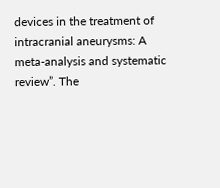devices in the treatment of intracranial aneurysms: A meta-analysis and systematic review”. The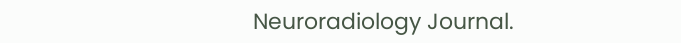Neuroradiology Journal.